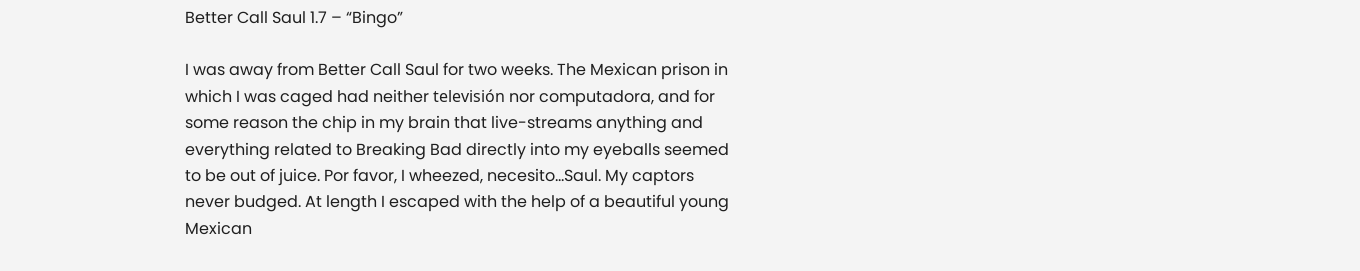Better Call Saul 1.7 – “Bingo”

I was away from Better Call Saul for two weeks. The Mexican prison in which I was caged had neither televisión nor computadora, and for some reason the chip in my brain that live-streams anything and everything related to Breaking Bad directly into my eyeballs seemed to be out of juice. Por favor, I wheezed, necesito…Saul. My captors never budged. At length I escaped with the help of a beautiful young Mexican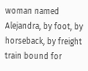woman named Alejandra, by foot, by horseback, by freight train bound for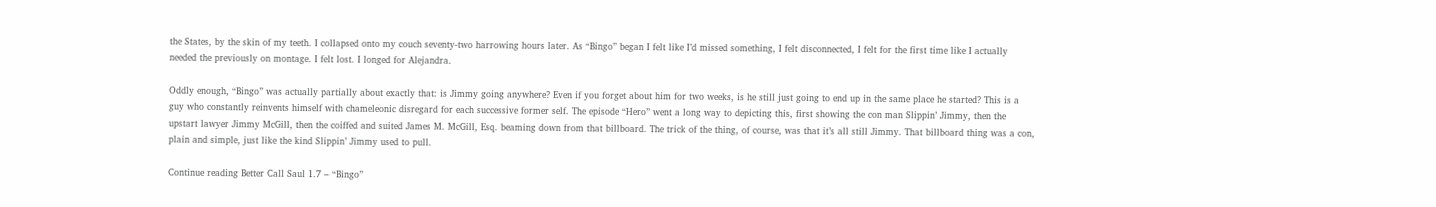the States, by the skin of my teeth. I collapsed onto my couch seventy-two harrowing hours later. As “Bingo” began I felt like I’d missed something, I felt disconnected, I felt for the first time like I actually needed the previously on montage. I felt lost. I longed for Alejandra.

Oddly enough, “Bingo” was actually partially about exactly that: is Jimmy going anywhere? Even if you forget about him for two weeks, is he still just going to end up in the same place he started? This is a guy who constantly reinvents himself with chameleonic disregard for each successive former self. The episode “Hero” went a long way to depicting this, first showing the con man Slippin’ Jimmy, then the upstart lawyer Jimmy McGill, then the coiffed and suited James M. McGill, Esq. beaming down from that billboard. The trick of the thing, of course, was that it’s all still Jimmy. That billboard thing was a con, plain and simple, just like the kind Slippin’ Jimmy used to pull.

Continue reading Better Call Saul 1.7 – “Bingo”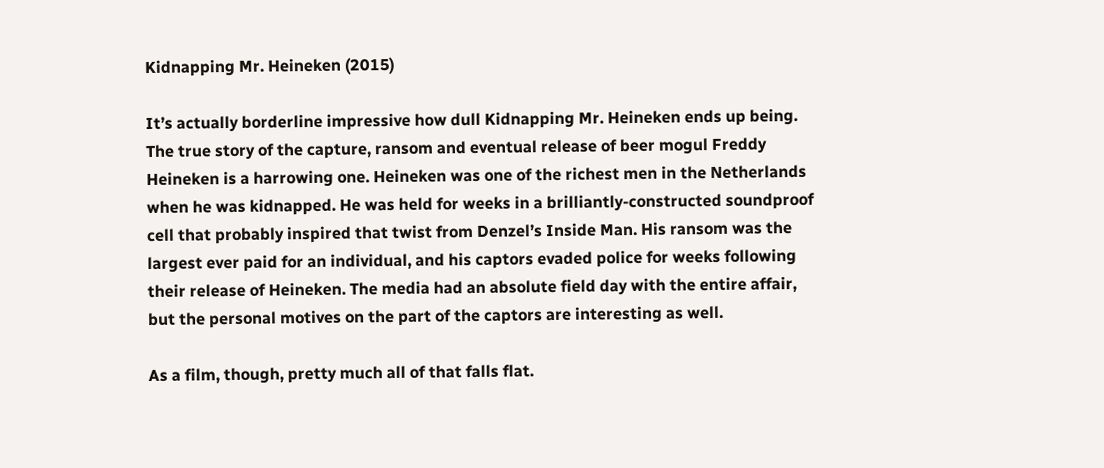Kidnapping Mr. Heineken (2015)

It’s actually borderline impressive how dull Kidnapping Mr. Heineken ends up being. The true story of the capture, ransom and eventual release of beer mogul Freddy Heineken is a harrowing one. Heineken was one of the richest men in the Netherlands when he was kidnapped. He was held for weeks in a brilliantly-constructed soundproof cell that probably inspired that twist from Denzel’s Inside Man. His ransom was the largest ever paid for an individual, and his captors evaded police for weeks following their release of Heineken. The media had an absolute field day with the entire affair, but the personal motives on the part of the captors are interesting as well.

As a film, though, pretty much all of that falls flat.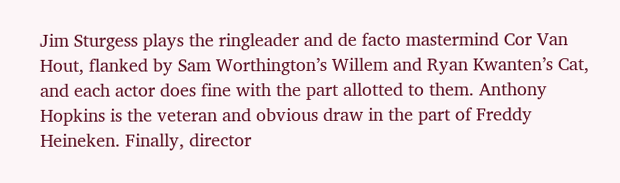Jim Sturgess plays the ringleader and de facto mastermind Cor Van Hout, flanked by Sam Worthington’s Willem and Ryan Kwanten’s Cat, and each actor does fine with the part allotted to them. Anthony Hopkins is the veteran and obvious draw in the part of Freddy Heineken. Finally, director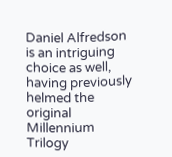Daniel Alfredson is an intriguing choice as well, having previously helmed the original Millennium Trilogy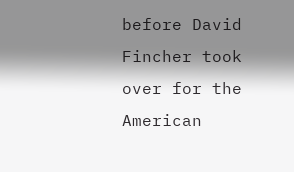before David Fincher took over for the American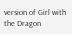version of Girl with the Dragon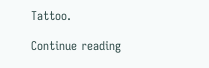Tattoo.

Continue reading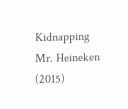Kidnapping Mr. Heineken (2015)